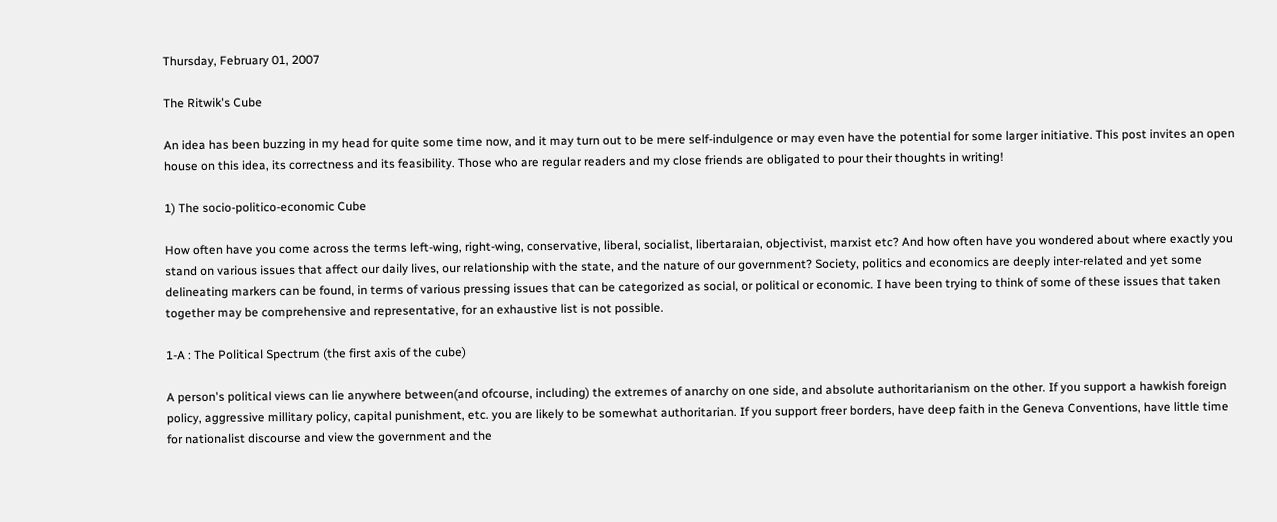Thursday, February 01, 2007

The Ritwik's Cube

An idea has been buzzing in my head for quite some time now, and it may turn out to be mere self-indulgence or may even have the potential for some larger initiative. This post invites an open house on this idea, its correctness and its feasibility. Those who are regular readers and my close friends are obligated to pour their thoughts in writing!

1) The socio-politico-economic Cube

How often have you come across the terms left-wing, right-wing, conservative, liberal, socialist, libertaraian, objectivist, marxist etc? And how often have you wondered about where exactly you stand on various issues that affect our daily lives, our relationship with the state, and the nature of our government? Society, politics and economics are deeply inter-related and yet some delineating markers can be found, in terms of various pressing issues that can be categorized as social, or political or economic. I have been trying to think of some of these issues that taken together may be comprehensive and representative, for an exhaustive list is not possible.

1-A : The Political Spectrum (the first axis of the cube)

A person's political views can lie anywhere between(and ofcourse, including) the extremes of anarchy on one side, and absolute authoritarianism on the other. If you support a hawkish foreign policy, aggressive millitary policy, capital punishment, etc. you are likely to be somewhat authoritarian. If you support freer borders, have deep faith in the Geneva Conventions, have little time for nationalist discourse and view the government and the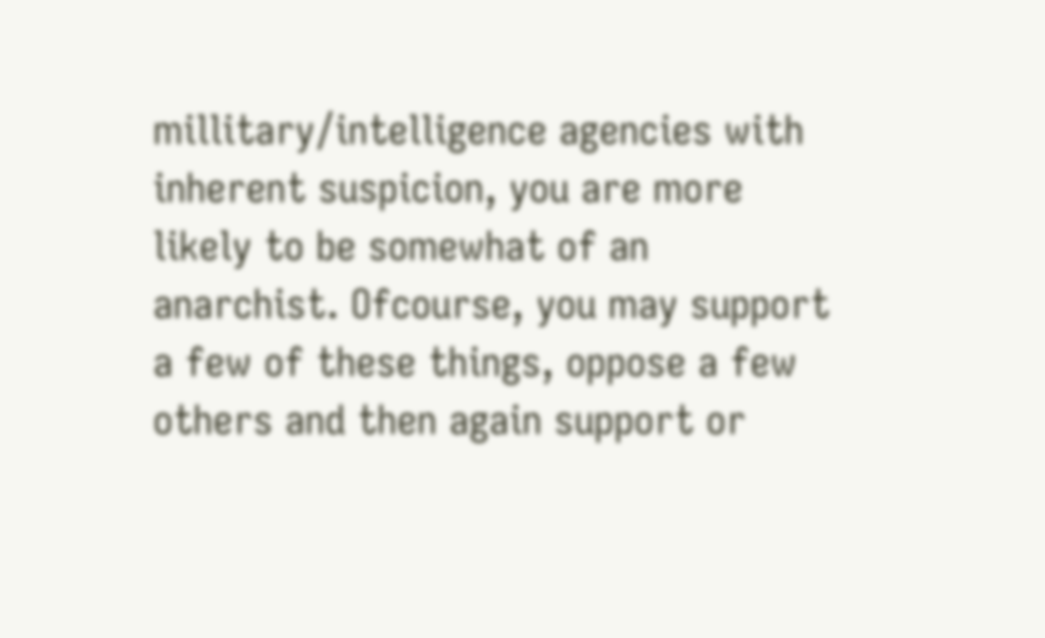millitary/intelligence agencies with inherent suspicion, you are more likely to be somewhat of an anarchist. Ofcourse, you may support a few of these things, oppose a few others and then again support or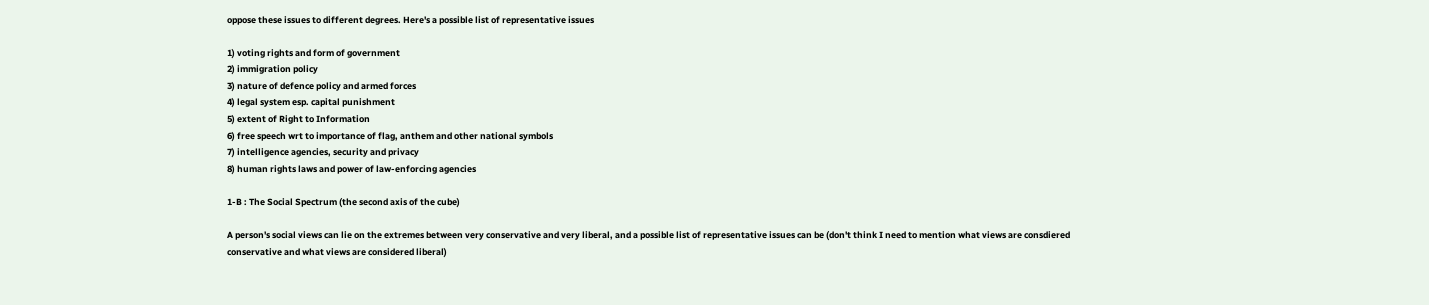oppose these issues to different degrees. Here's a possible list of representative issues

1) voting rights and form of government
2) immigration policy
3) nature of defence policy and armed forces
4) legal system esp. capital punishment
5) extent of Right to Information
6) free speech wrt to importance of flag, anthem and other national symbols
7) intelligence agencies, security and privacy
8) human rights laws and power of law-enforcing agencies

1-B : The Social Spectrum (the second axis of the cube)

A person's social views can lie on the extremes between very conservative and very liberal, and a possible list of representative issues can be (don't think I need to mention what views are consdiered conservative and what views are considered liberal)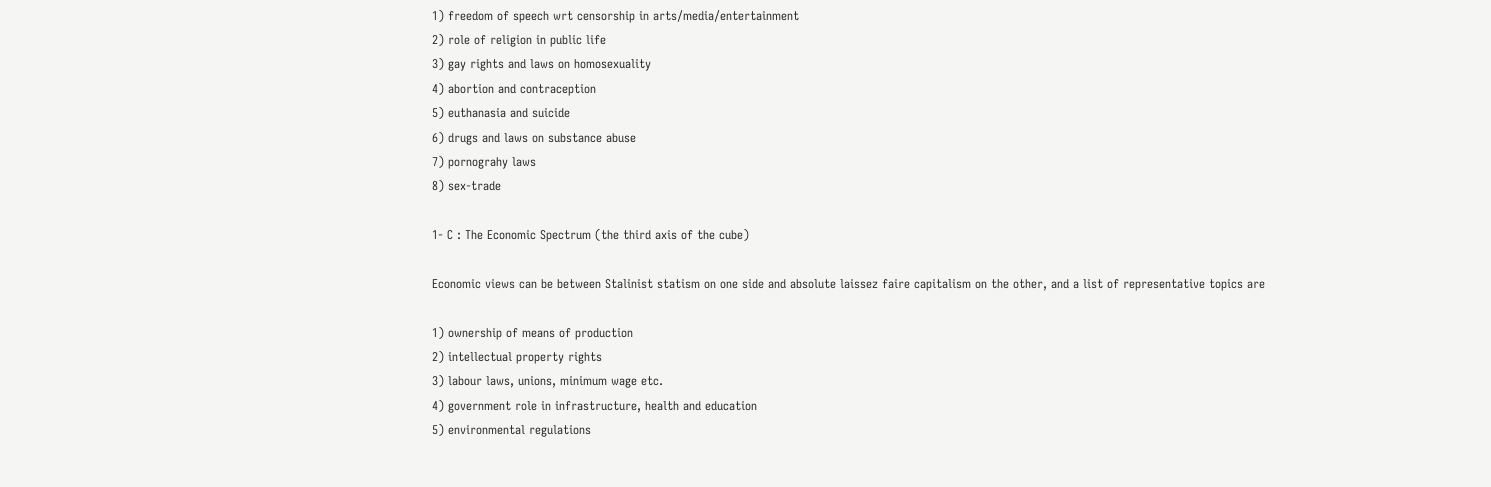1) freedom of speech wrt censorship in arts/media/entertainment
2) role of religion in public life
3) gay rights and laws on homosexuality
4) abortion and contraception
5) euthanasia and suicide
6) drugs and laws on substance abuse
7) pornograhy laws
8) sex-trade

1- C : The Economic Spectrum (the third axis of the cube)

Economic views can be between Stalinist statism on one side and absolute laissez faire capitalism on the other, and a list of representative topics are

1) ownership of means of production
2) intellectual property rights
3) labour laws, unions, minimum wage etc.
4) government role in infrastructure, health and education
5) environmental regulations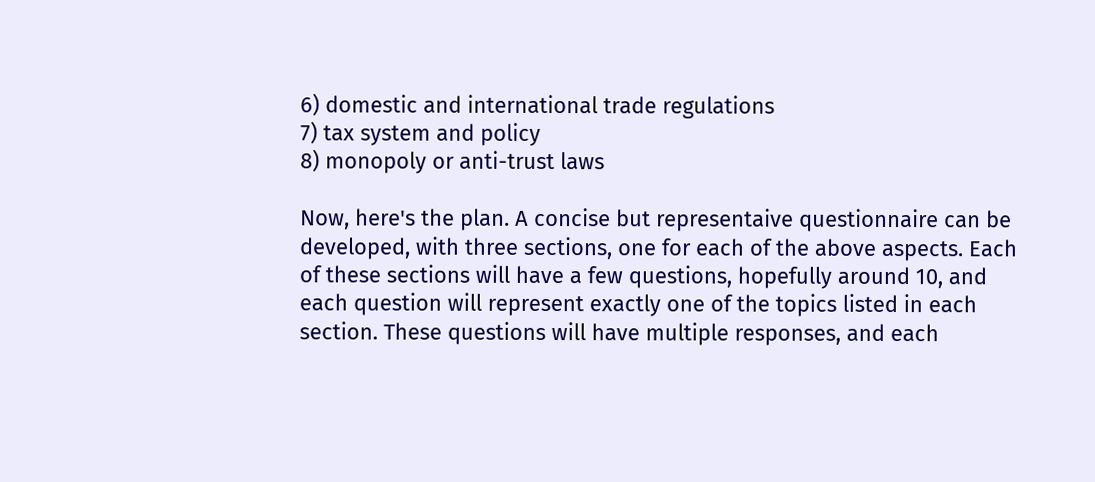6) domestic and international trade regulations
7) tax system and policy
8) monopoly or anti-trust laws

Now, here's the plan. A concise but representaive questionnaire can be developed, with three sections, one for each of the above aspects. Each of these sections will have a few questions, hopefully around 10, and each question will represent exactly one of the topics listed in each section. These questions will have multiple responses, and each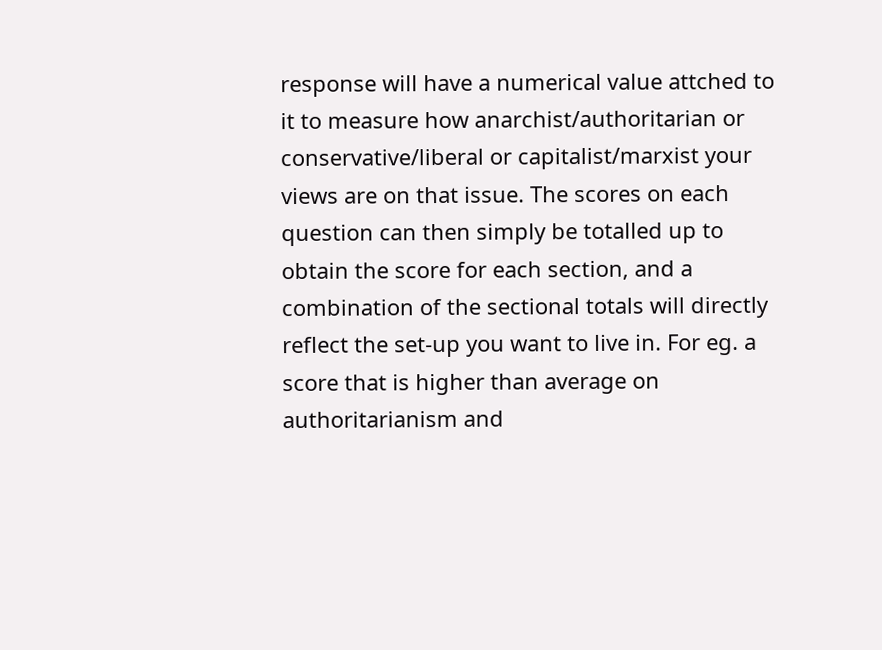response will have a numerical value attched to it to measure how anarchist/authoritarian or conservative/liberal or capitalist/marxist your views are on that issue. The scores on each question can then simply be totalled up to obtain the score for each section, and a combination of the sectional totals will directly reflect the set-up you want to live in. For eg. a score that is higher than average on authoritarianism and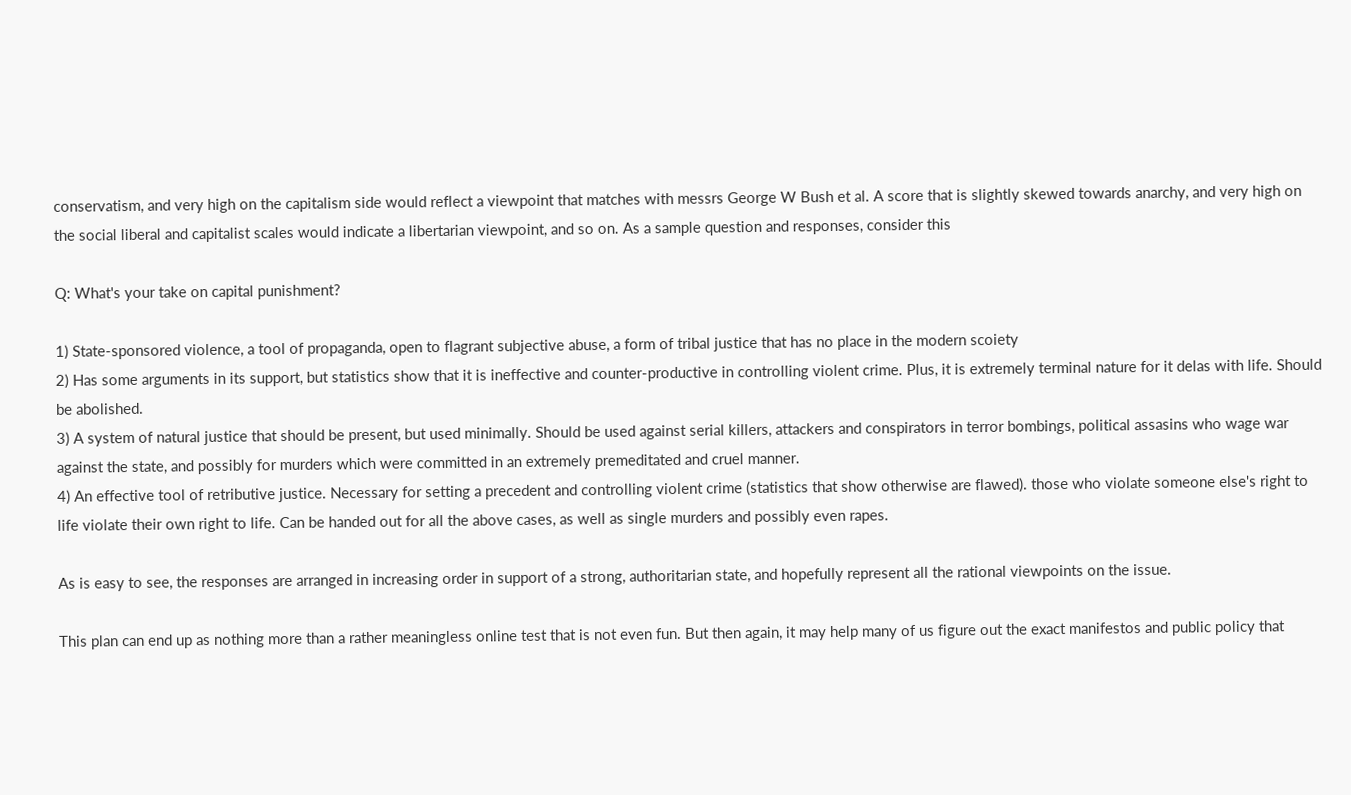conservatism, and very high on the capitalism side would reflect a viewpoint that matches with messrs George W Bush et al. A score that is slightly skewed towards anarchy, and very high on the social liberal and capitalist scales would indicate a libertarian viewpoint, and so on. As a sample question and responses, consider this

Q: What's your take on capital punishment?

1) State-sponsored violence, a tool of propaganda, open to flagrant subjective abuse, a form of tribal justice that has no place in the modern scoiety
2) Has some arguments in its support, but statistics show that it is ineffective and counter-productive in controlling violent crime. Plus, it is extremely terminal nature for it delas with life. Should be abolished.
3) A system of natural justice that should be present, but used minimally. Should be used against serial killers, attackers and conspirators in terror bombings, political assasins who wage war against the state, and possibly for murders which were committed in an extremely premeditated and cruel manner.
4) An effective tool of retributive justice. Necessary for setting a precedent and controlling violent crime (statistics that show otherwise are flawed). those who violate someone else's right to life violate their own right to life. Can be handed out for all the above cases, as well as single murders and possibly even rapes.

As is easy to see, the responses are arranged in increasing order in support of a strong, authoritarian state, and hopefully represent all the rational viewpoints on the issue.

This plan can end up as nothing more than a rather meaningless online test that is not even fun. But then again, it may help many of us figure out the exact manifestos and public policy that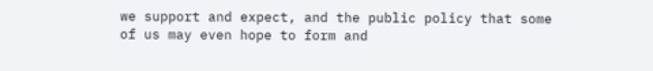we support and expect, and the public policy that some of us may even hope to form and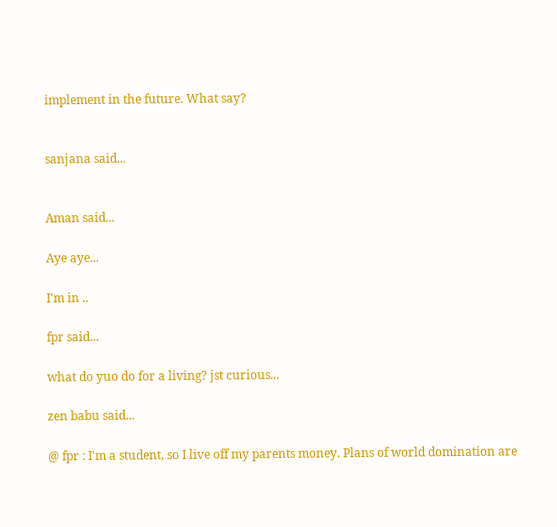implement in the future. What say?


sanjana said...


Aman said...

Aye aye...

I'm in ..

fpr said...

what do yuo do for a living? jst curious...

zen babu said...

@ fpr : I'm a student, so I live off my parents money. Plans of world domination are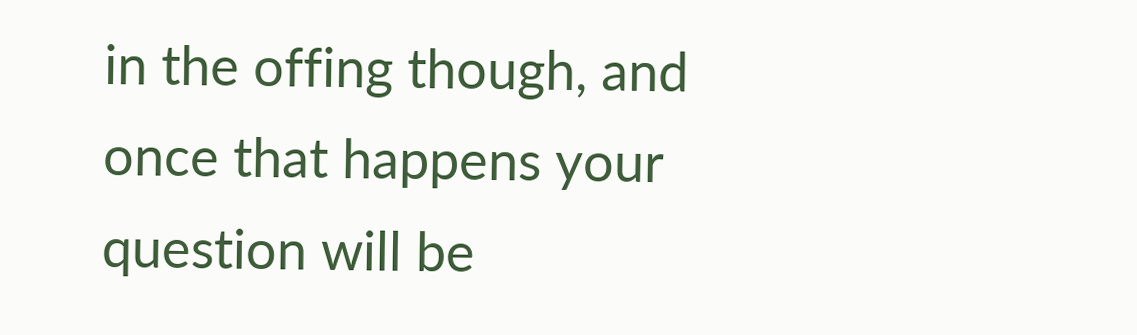in the offing though, and once that happens your question will be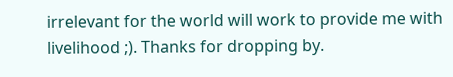irrelevant for the world will work to provide me with livelihood ;). Thanks for dropping by.